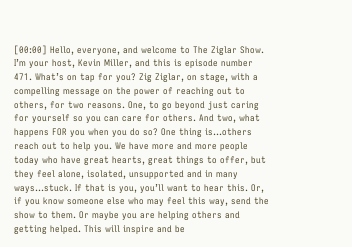[00:00] Hello, everyone, and welcome to The Ziglar Show. I’m your host, Kevin Miller, and this is episode number 471. What’s on tap for you? Zig Ziglar, on stage, with a compelling message on the power of reaching out to others, for two reasons. One, to go beyond just caring for yourself so you can care for others. And two, what happens FOR you when you do so? One thing is…others reach out to help you. We have more and more people today who have great hearts, great things to offer, but they feel alone, isolated, unsupported and in many ways…stuck. If that is you, you’ll want to hear this. Or, if you know someone else who may feel this way, send the show to them. Or maybe you are helping others and getting helped. This will inspire and be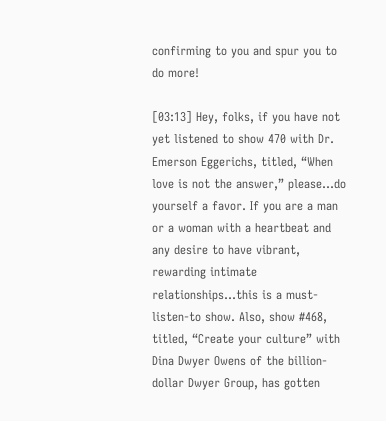confirming to you and spur you to do more!

[03:13] Hey, folks, if you have not yet listened to show 470 with Dr. Emerson Eggerichs, titled, “When love is not the answer,” please…do yourself a favor. If you are a man or a woman with a heartbeat and any desire to have vibrant, rewarding intimate relationships…this is a must-listen-to show. Also, show #468, titled, “Create your culture” with Dina Dwyer Owens of the billion-dollar Dwyer Group, has gotten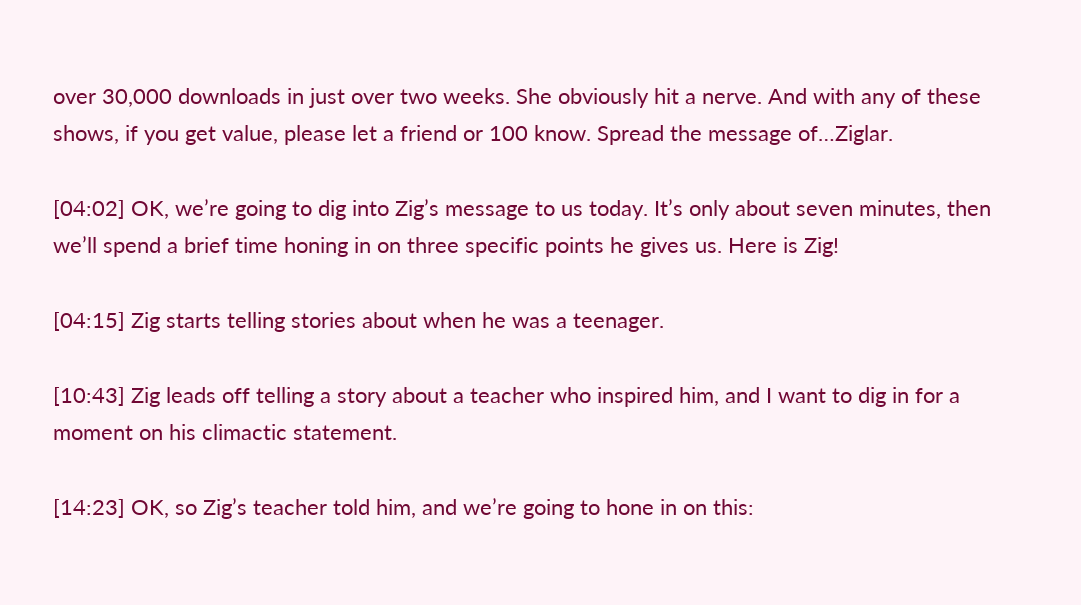over 30,000 downloads in just over two weeks. She obviously hit a nerve. And with any of these shows, if you get value, please let a friend or 100 know. Spread the message of…Ziglar.

[04:02] OK, we’re going to dig into Zig’s message to us today. It’s only about seven minutes, then we’ll spend a brief time honing in on three specific points he gives us. Here is Zig!

[04:15] Zig starts telling stories about when he was a teenager.

[10:43] Zig leads off telling a story about a teacher who inspired him, and I want to dig in for a moment on his climactic statement.

[14:23] OK, so Zig’s teacher told him, and we’re going to hone in on this: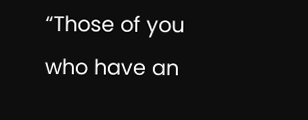“Those of you who have an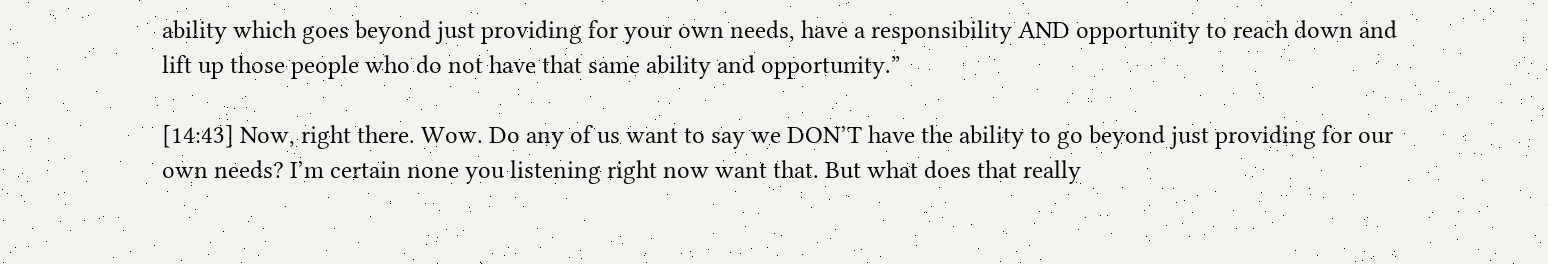ability which goes beyond just providing for your own needs, have a responsibility AND opportunity to reach down and lift up those people who do not have that same ability and opportunity.”

[14:43] Now, right there. Wow. Do any of us want to say we DON’T have the ability to go beyond just providing for our own needs? I’m certain none you listening right now want that. But what does that really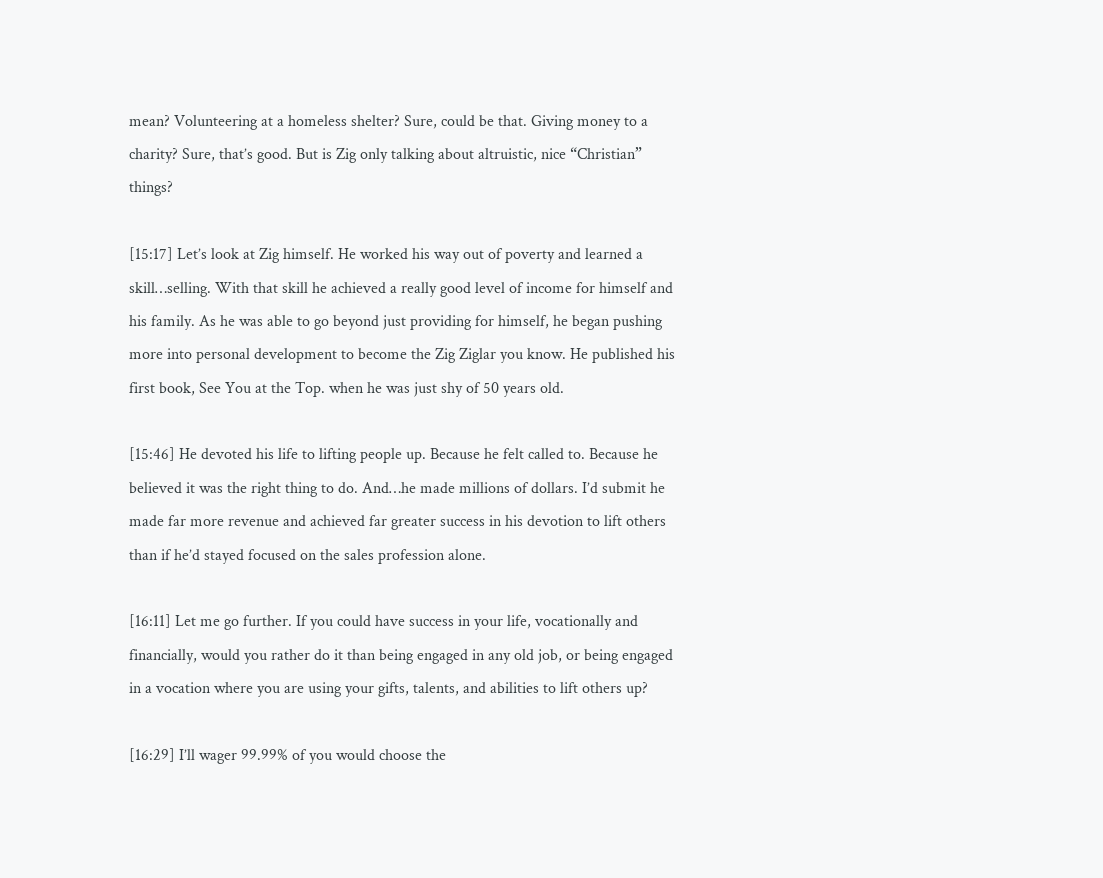mean? Volunteering at a homeless shelter? Sure, could be that. Giving money to a charity? Sure, that’s good. But is Zig only talking about altruistic, nice “Christian” things?

[15:17] Let’s look at Zig himself. He worked his way out of poverty and learned a skill…selling. With that skill he achieved a really good level of income for himself and his family. As he was able to go beyond just providing for himself, he began pushing more into personal development to become the Zig Ziglar you know. He published his first book, See You at the Top. when he was just shy of 50 years old.

[15:46] He devoted his life to lifting people up. Because he felt called to. Because he believed it was the right thing to do. And…he made millions of dollars. I’d submit he made far more revenue and achieved far greater success in his devotion to lift others than if he’d stayed focused on the sales profession alone.

[16:11] Let me go further. If you could have success in your life, vocationally and financially, would you rather do it than being engaged in any old job, or being engaged in a vocation where you are using your gifts, talents, and abilities to lift others up?

[16:29] I’ll wager 99.99% of you would choose the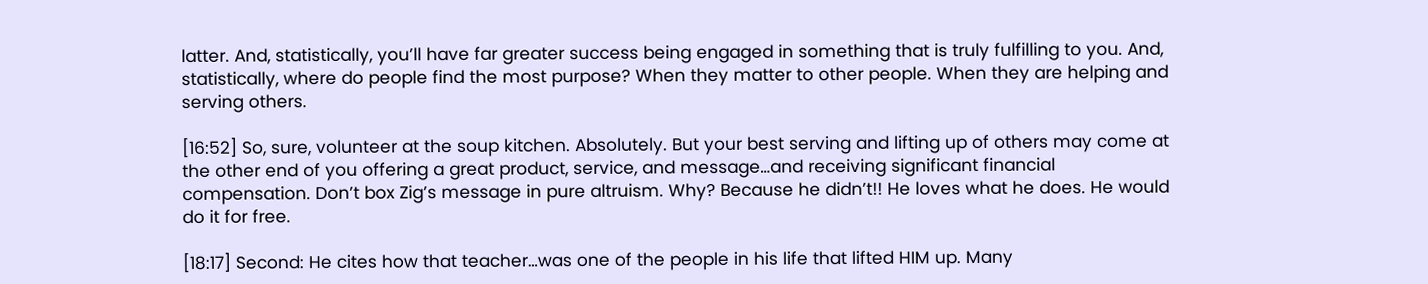latter. And, statistically, you’ll have far greater success being engaged in something that is truly fulfilling to you. And, statistically, where do people find the most purpose? When they matter to other people. When they are helping and serving others.

[16:52] So, sure, volunteer at the soup kitchen. Absolutely. But your best serving and lifting up of others may come at the other end of you offering a great product, service, and message…and receiving significant financial compensation. Don’t box Zig’s message in pure altruism. Why? Because he didn’t!! He loves what he does. He would do it for free.

[18:17] Second: He cites how that teacher…was one of the people in his life that lifted HIM up. Many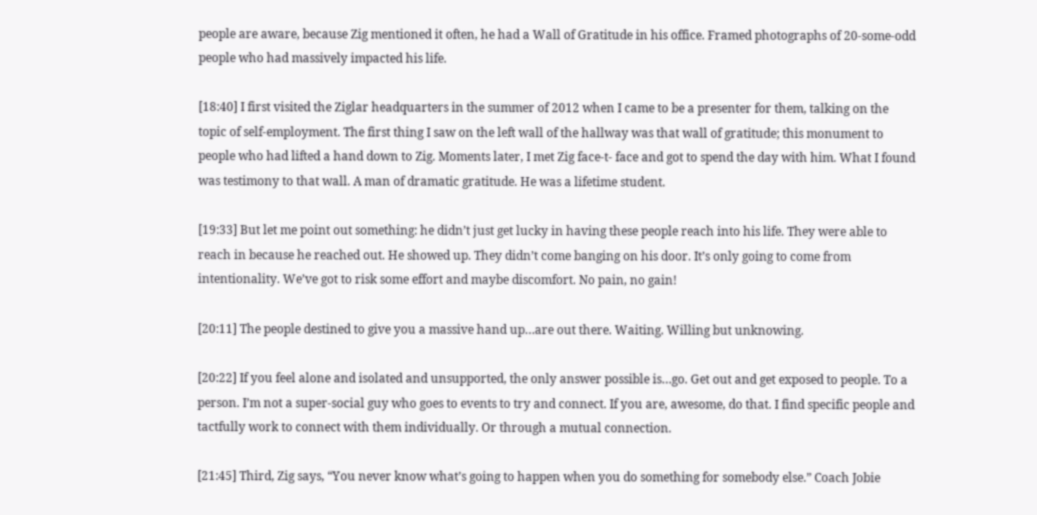people are aware, because Zig mentioned it often, he had a Wall of Gratitude in his office. Framed photographs of 20-some-odd people who had massively impacted his life.

[18:40] I first visited the Ziglar headquarters in the summer of 2012 when I came to be a presenter for them, talking on the topic of self-employment. The first thing I saw on the left wall of the hallway was that wall of gratitude; this monument to people who had lifted a hand down to Zig. Moments later, I met Zig face-t- face and got to spend the day with him. What I found was testimony to that wall. A man of dramatic gratitude. He was a lifetime student.

[19:33] But let me point out something: he didn’t just get lucky in having these people reach into his life. They were able to reach in because he reached out. He showed up. They didn’t come banging on his door. It’s only going to come from intentionality. We’ve got to risk some effort and maybe discomfort. No pain, no gain!

[20:11] The people destined to give you a massive hand up…are out there. Waiting. Willing but unknowing.

[20:22] If you feel alone and isolated and unsupported, the only answer possible is…go. Get out and get exposed to people. To a person. I’m not a super-social guy who goes to events to try and connect. If you are, awesome, do that. I find specific people and tactfully work to connect with them individually. Or through a mutual connection.

[21:45] Third, Zig says, “You never know what’s going to happen when you do something for somebody else.” Coach Jobie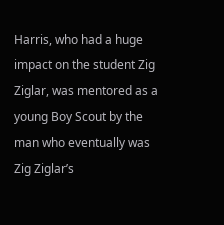Harris, who had a huge impact on the student Zig Ziglar, was mentored as a young Boy Scout by the man who eventually was Zig Ziglar’s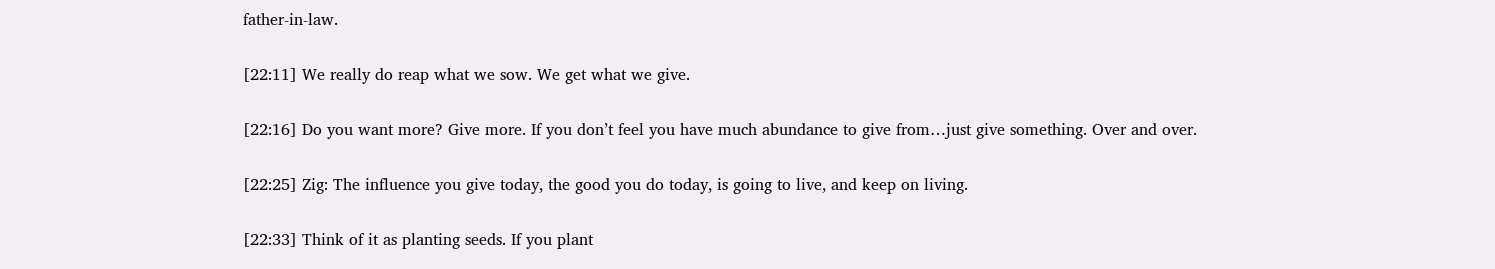father-in-law.

[22:11] We really do reap what we sow. We get what we give.

[22:16] Do you want more? Give more. If you don’t feel you have much abundance to give from…just give something. Over and over.

[22:25] Zig: The influence you give today, the good you do today, is going to live, and keep on living.

[22:33] Think of it as planting seeds. If you plant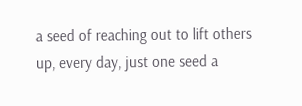a seed of reaching out to lift others up, every day, just one seed a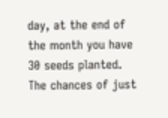day, at the end of the month you have 30 seeds planted. The chances of just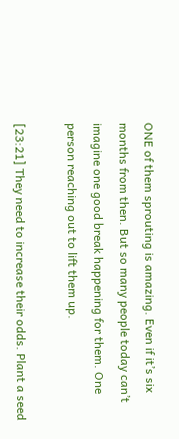ONE of them sprouting is amazing. Even if it’s six months from then. But so many people today can’t imagine one good break happening for them. One person reaching out to lift them up.

[23:21] They need to increase their odds. Plant a seed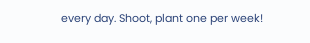every day. Shoot, plant one per week!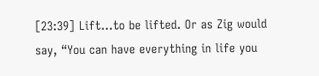[23:39] Lift…to be lifted. Or as Zig would say, “You can have everything in life you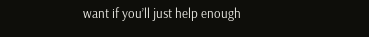want if you’ll just help enough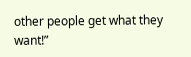other people get what they want!”